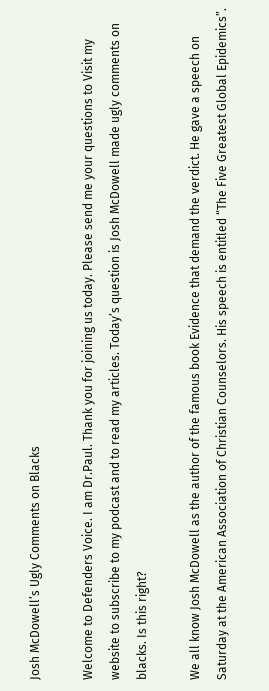Josh McDowell’s Ugly Comments on Blacks

Welcome to Defenders Voice. I am Dr.Paul. Thank you for joining us today. Please send me your questions to Visit my website to subscribe to my podcast and to read my articles. Today’s question is Josh McDowell made ugly comments on blacks. Is this right?

We all know Josh McDowell as the author of the famous book Evidence that demand the verdict. He gave a speech on Saturday at the American Association of Christian Counselors. His speech is entitled “The Five Greatest Global Epidemics”.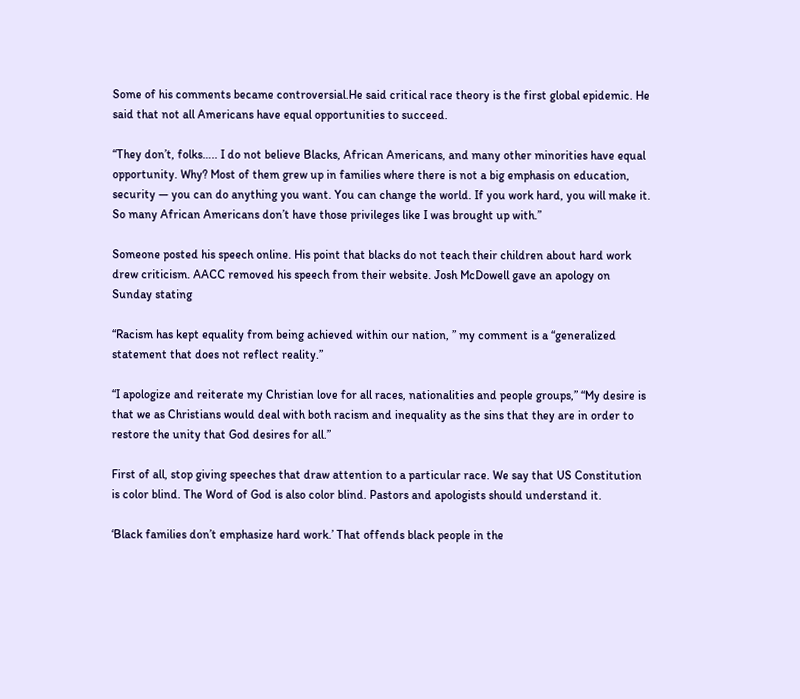Some of his comments became controversial.He said critical race theory is the first global epidemic. He said that not all Americans have equal opportunities to succeed.

“They don’t, folks….. I do not believe Blacks, African Americans, and many other minorities have equal opportunity. Why? Most of them grew up in families where there is not a big emphasis on education, security — you can do anything you want. You can change the world. If you work hard, you will make it. So many African Americans don’t have those privileges like I was brought up with.”

Someone posted his speech online. His point that blacks do not teach their children about hard work drew criticism. AACC removed his speech from their website. Josh McDowell gave an apology on Sunday stating

“Racism has kept equality from being achieved within our nation, ” my comment is a “generalized statement that does not reflect reality.”

“I apologize and reiterate my Christian love for all races, nationalities and people groups,” “My desire is that we as Christians would deal with both racism and inequality as the sins that they are in order to restore the unity that God desires for all.”

First of all, stop giving speeches that draw attention to a particular race. We say that US Constitution is color blind. The Word of God is also color blind. Pastors and apologists should understand it.

‘Black families don’t emphasize hard work.’ That offends black people in the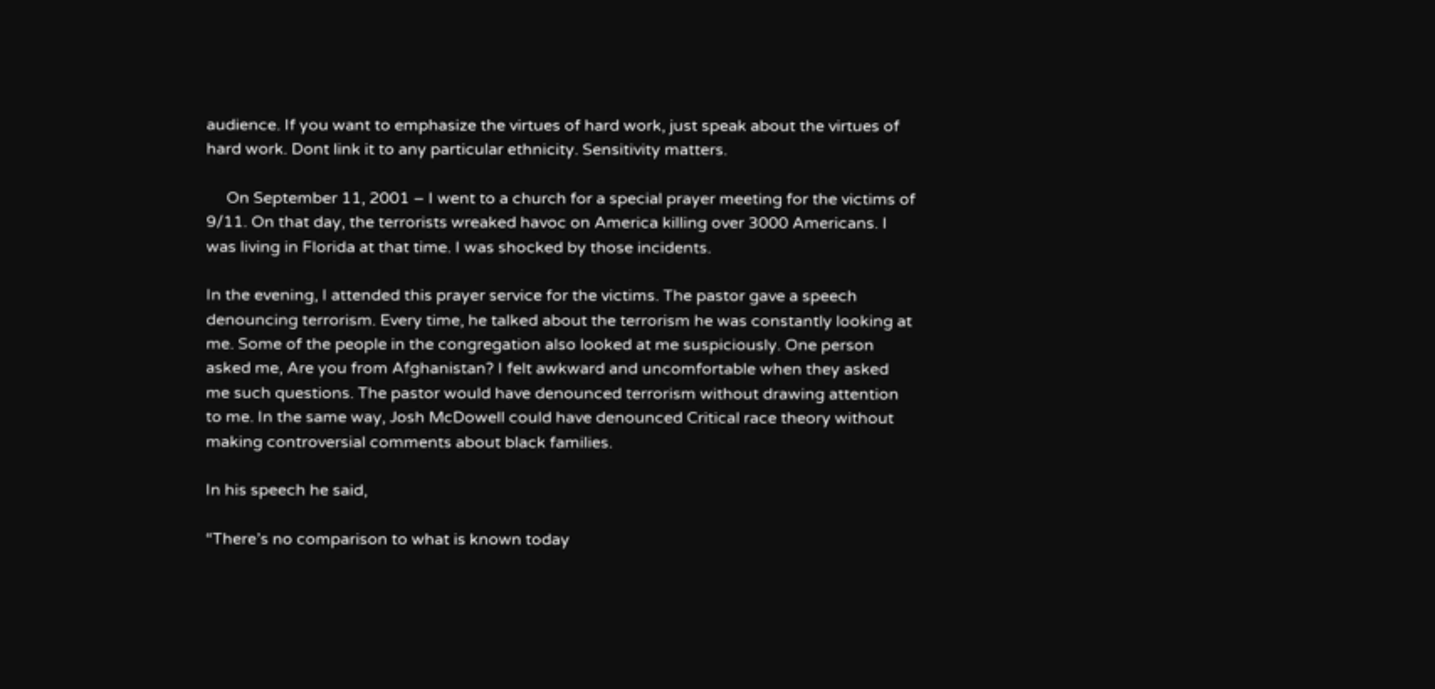audience. If you want to emphasize the virtues of hard work, just speak about the virtues of hard work. Dont link it to any particular ethnicity. Sensitivity matters.

     On September 11, 2001 – I went to a church for a special prayer meeting for the victims of 9/11. On that day, the terrorists wreaked havoc on America killing over 3000 Americans. I was living in Florida at that time. I was shocked by those incidents.

In the evening, I attended this prayer service for the victims. The pastor gave a speech denouncing terrorism. Every time, he talked about the terrorism he was constantly looking at me. Some of the people in the congregation also looked at me suspiciously. One person asked me, Are you from Afghanistan? I felt awkward and uncomfortable when they asked me such questions. The pastor would have denounced terrorism without drawing attention to me. In the same way, Josh McDowell could have denounced Critical race theory without making controversial comments about black families.

In his speech he said,

“There’s no comparison to what is known today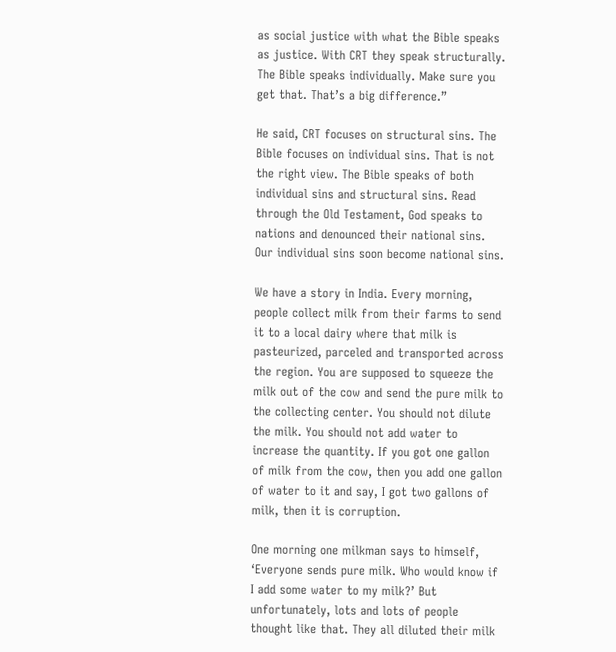as social justice with what the Bible speaks as justice. With CRT they speak structurally. The Bible speaks individually. Make sure you get that. That’s a big difference.”

He said, CRT focuses on structural sins. The Bible focuses on individual sins. That is not the right view. The Bible speaks of both individual sins and structural sins. Read through the Old Testament, God speaks to nations and denounced their national sins. Our individual sins soon become national sins.

We have a story in India. Every morning, people collect milk from their farms to send it to a local dairy where that milk is pasteurized, parceled and transported across the region. You are supposed to squeeze the milk out of the cow and send the pure milk to the collecting center. You should not dilute the milk. You should not add water to increase the quantity. If you got one gallon of milk from the cow, then you add one gallon of water to it and say, I got two gallons of milk, then it is corruption.

One morning one milkman says to himself, ‘Everyone sends pure milk. Who would know if I add some water to my milk?’ But unfortunately, lots and lots of people thought like that. They all diluted their milk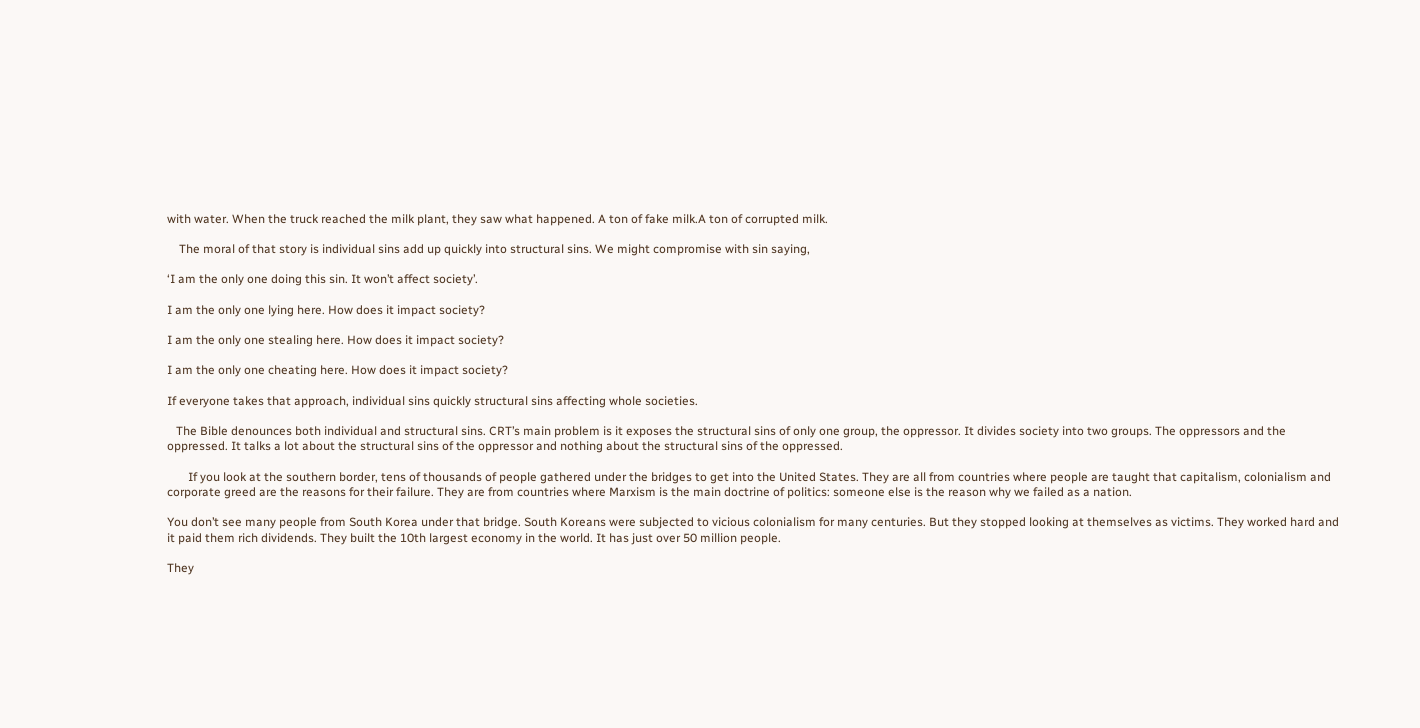with water. When the truck reached the milk plant, they saw what happened. A ton of fake milk.A ton of corrupted milk.

    The moral of that story is individual sins add up quickly into structural sins. We might compromise with sin saying,

‘I am the only one doing this sin. It won’t affect society’.

I am the only one lying here. How does it impact society?

I am the only one stealing here. How does it impact society?

I am the only one cheating here. How does it impact society?

If everyone takes that approach, individual sins quickly structural sins affecting whole societies.

   The Bible denounces both individual and structural sins. CRT’s main problem is it exposes the structural sins of only one group, the oppressor. It divides society into two groups. The oppressors and the oppressed. It talks a lot about the structural sins of the oppressor and nothing about the structural sins of the oppressed.

       If you look at the southern border, tens of thousands of people gathered under the bridges to get into the United States. They are all from countries where people are taught that capitalism, colonialism and corporate greed are the reasons for their failure. They are from countries where Marxism is the main doctrine of politics: someone else is the reason why we failed as a nation.

You don’t see many people from South Korea under that bridge. South Koreans were subjected to vicious colonialism for many centuries. But they stopped looking at themselves as victims. They worked hard and it paid them rich dividends. They built the 10th largest economy in the world. It has just over 50 million people.

They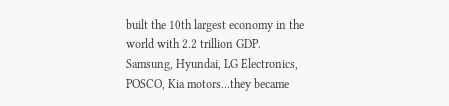built the 10th largest economy in the world with 2.2 trillion GDP. Samsung, Hyundai, LG Electronics, POSCO, Kia motors…they became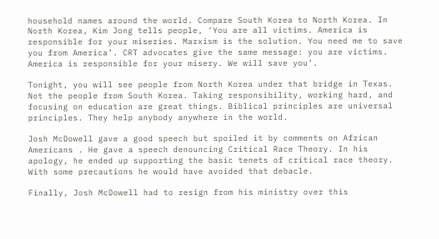household names around the world. Compare South Korea to North Korea. In North Korea, Kim Jong tells people, ‘You are all victims. America is responsible for your miseries. Marxism is the solution. You need me to save you from America’. CRT advocates give the same message: you are victims. America is responsible for your misery. We will save you’.

Tonight, you will see people from North Korea under that bridge in Texas. Not the people from South Korea. Taking responsibility, working hard, and focusing on education are great things. Biblical principles are universal principles. They help anybody anywhere in the world.

Josh McDowell gave a good speech but spoiled it by comments on African Americans . He gave a speech denouncing Critical Race Theory. In his apology, he ended up supporting the basic tenets of critical race theory. With some precautions he would have avoided that debacle.

Finally, Josh McDowell had to resign from his ministry over this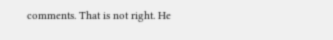comments. That is not right. He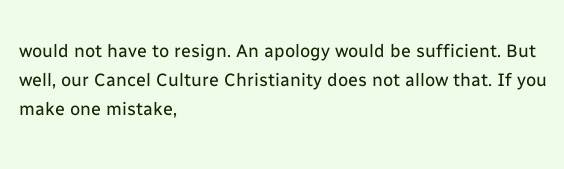would not have to resign. An apology would be sufficient. But well, our Cancel Culture Christianity does not allow that. If you make one mistake,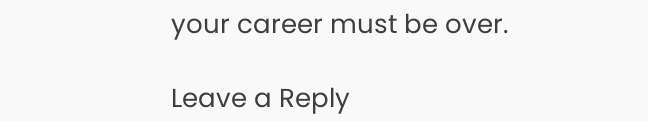your career must be over.

Leave a Reply